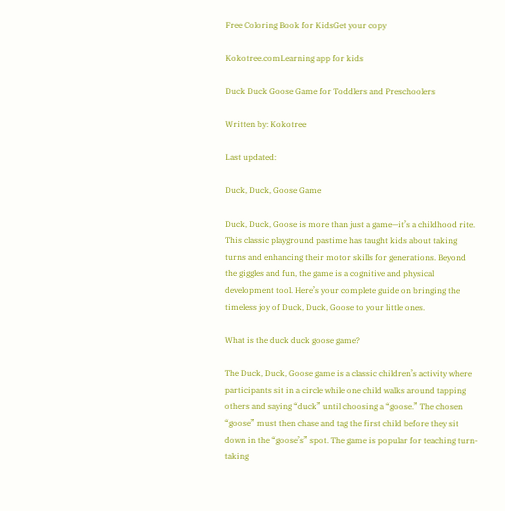Free Coloring Book for KidsGet your copy

Kokotree.comLearning app for kids

Duck Duck Goose Game for Toddlers and Preschoolers

Written by: Kokotree

Last updated:

Duck, Duck, Goose Game

Duck, Duck, Goose is more than just a game—it’s a childhood rite. This classic playground pastime has taught kids about taking turns and enhancing their motor skills for generations. Beyond the giggles and fun, the game is a cognitive and physical development tool. Here’s your complete guide on bringing the timeless joy of Duck, Duck, Goose to your little ones.

What is the duck duck goose game?

The Duck, Duck, Goose game is a classic children’s activity where participants sit in a circle while one child walks around tapping others and saying “duck” until choosing a “goose.” The chosen “goose” must then chase and tag the first child before they sit down in the “goose’s” spot. The game is popular for teaching turn-taking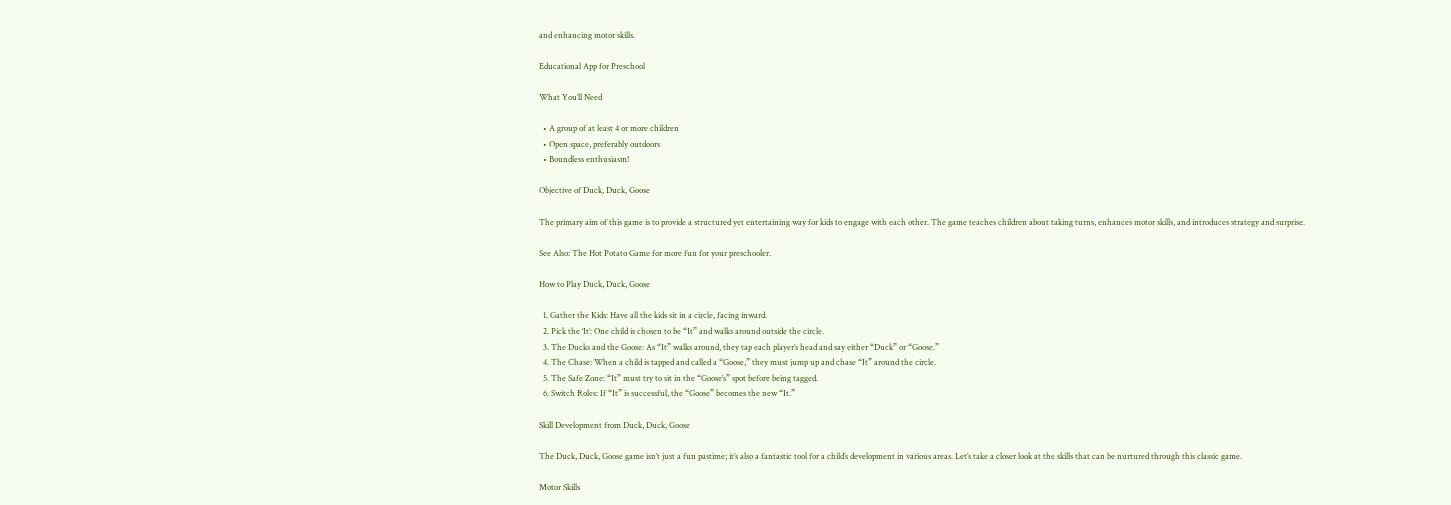and enhancing motor skills.

Educational App for Preschool

What You’ll Need

  • A group of at least 4 or more children
  • Open space, preferably outdoors
  • Boundless enthusiasm!

Objective of Duck, Duck, Goose

The primary aim of this game is to provide a structured yet entertaining way for kids to engage with each other. The game teaches children about taking turns, enhances motor skills, and introduces strategy and surprise.

See Also: The Hot Potato Game for more fun for your preschooler.

How to Play Duck, Duck, Goose

  1. Gather the Kids: Have all the kids sit in a circle, facing inward.
  2. Pick the ‘It’: One child is chosen to be “It” and walks around outside the circle.
  3. The Ducks and the Goose: As “It” walks around, they tap each player’s head and say either “Duck” or “Goose.”
  4. The Chase: When a child is tapped and called a “Goose,” they must jump up and chase “It” around the circle.
  5. The Safe Zone: “It” must try to sit in the “Goose’s” spot before being tagged.
  6. Switch Roles: If “It” is successful, the “Goose” becomes the new “It.”

Skill Development from Duck, Duck, Goose

The Duck, Duck, Goose game isn’t just a fun pastime; it’s also a fantastic tool for a child’s development in various areas. Let’s take a closer look at the skills that can be nurtured through this classic game.

Motor Skills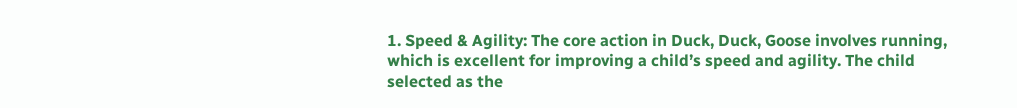1. Speed & Agility: The core action in Duck, Duck, Goose involves running, which is excellent for improving a child’s speed and agility. The child selected as the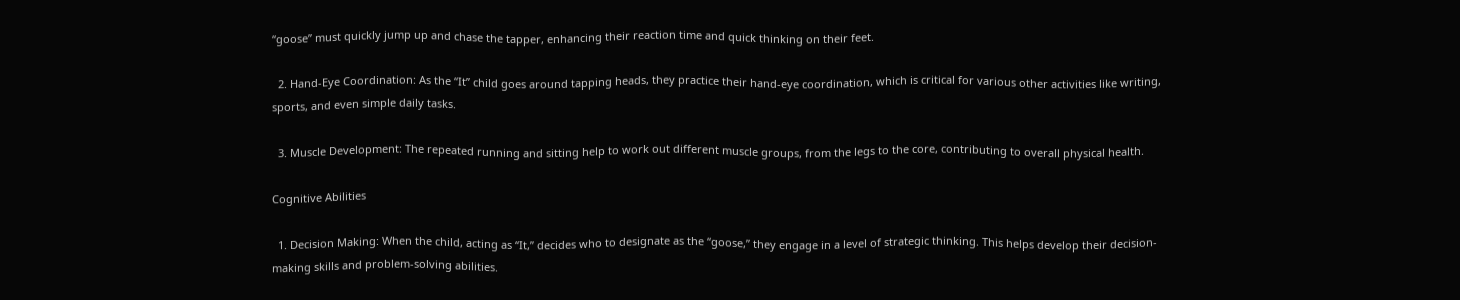“goose” must quickly jump up and chase the tapper, enhancing their reaction time and quick thinking on their feet.

  2. Hand-Eye Coordination: As the “It” child goes around tapping heads, they practice their hand-eye coordination, which is critical for various other activities like writing, sports, and even simple daily tasks.

  3. Muscle Development: The repeated running and sitting help to work out different muscle groups, from the legs to the core, contributing to overall physical health.

Cognitive Abilities

  1. Decision Making: When the child, acting as “It,” decides who to designate as the “goose,” they engage in a level of strategic thinking. This helps develop their decision-making skills and problem-solving abilities.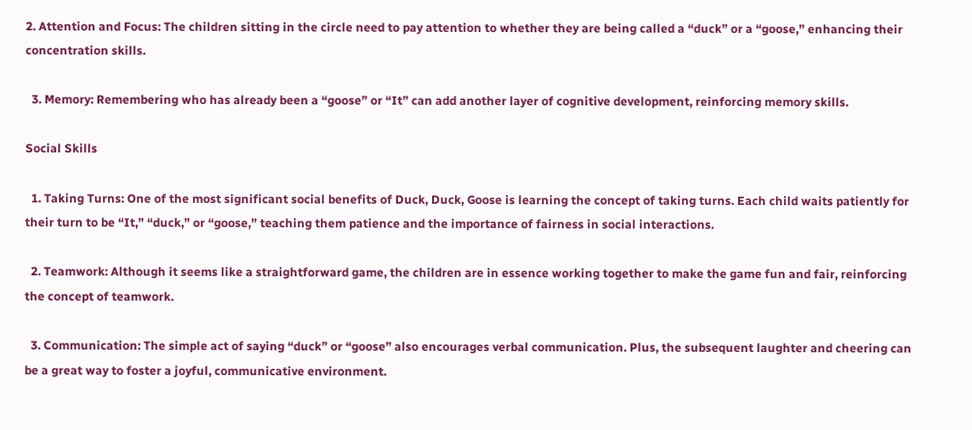2. Attention and Focus: The children sitting in the circle need to pay attention to whether they are being called a “duck” or a “goose,” enhancing their concentration skills.

  3. Memory: Remembering who has already been a “goose” or “It” can add another layer of cognitive development, reinforcing memory skills.

Social Skills

  1. Taking Turns: One of the most significant social benefits of Duck, Duck, Goose is learning the concept of taking turns. Each child waits patiently for their turn to be “It,” “duck,” or “goose,” teaching them patience and the importance of fairness in social interactions.

  2. Teamwork: Although it seems like a straightforward game, the children are in essence working together to make the game fun and fair, reinforcing the concept of teamwork.

  3. Communication: The simple act of saying “duck” or “goose” also encourages verbal communication. Plus, the subsequent laughter and cheering can be a great way to foster a joyful, communicative environment.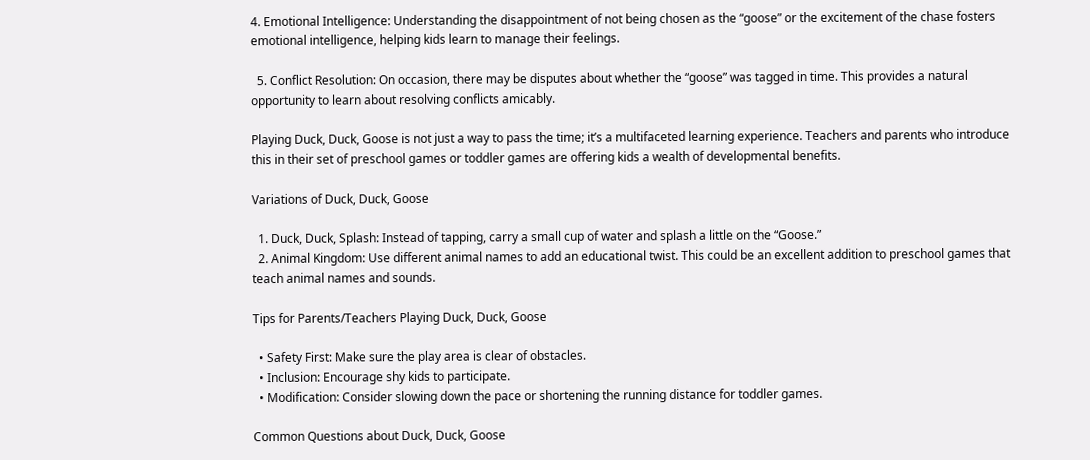4. Emotional Intelligence: Understanding the disappointment of not being chosen as the “goose” or the excitement of the chase fosters emotional intelligence, helping kids learn to manage their feelings.

  5. Conflict Resolution: On occasion, there may be disputes about whether the “goose” was tagged in time. This provides a natural opportunity to learn about resolving conflicts amicably.

Playing Duck, Duck, Goose is not just a way to pass the time; it’s a multifaceted learning experience. Teachers and parents who introduce this in their set of preschool games or toddler games are offering kids a wealth of developmental benefits.

Variations of Duck, Duck, Goose

  1. Duck, Duck, Splash: Instead of tapping, carry a small cup of water and splash a little on the “Goose.”
  2. Animal Kingdom: Use different animal names to add an educational twist. This could be an excellent addition to preschool games that teach animal names and sounds.

Tips for Parents/Teachers Playing Duck, Duck, Goose

  • Safety First: Make sure the play area is clear of obstacles.
  • Inclusion: Encourage shy kids to participate.
  • Modification: Consider slowing down the pace or shortening the running distance for toddler games.

Common Questions about Duck, Duck, Goose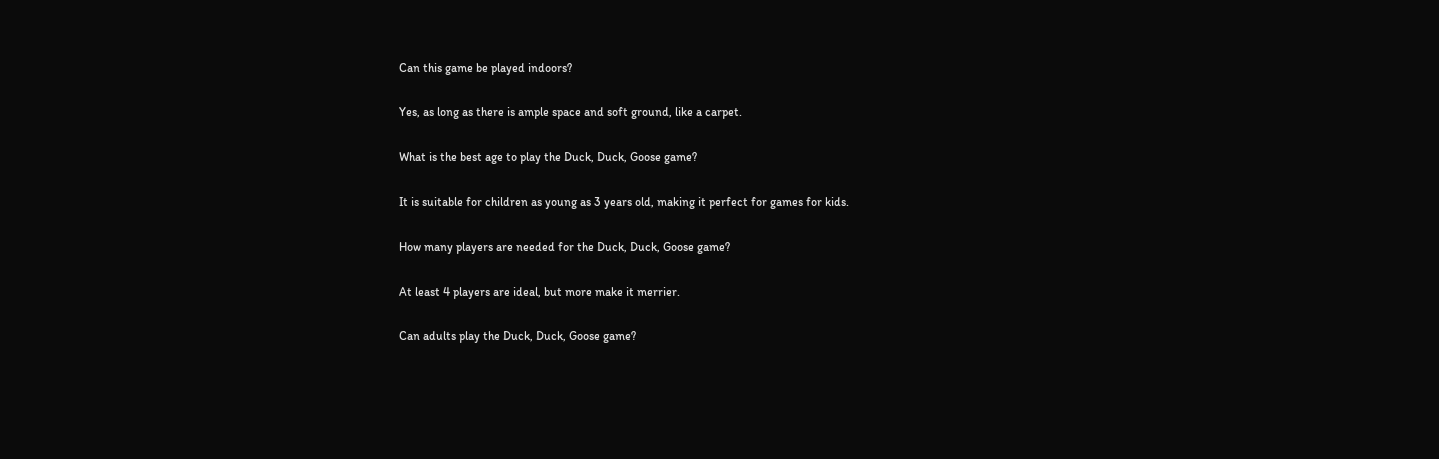Can this game be played indoors?

Yes, as long as there is ample space and soft ground, like a carpet.

What is the best age to play the Duck, Duck, Goose game?

It is suitable for children as young as 3 years old, making it perfect for games for kids.

How many players are needed for the Duck, Duck, Goose game?

At least 4 players are ideal, but more make it merrier.

Can adults play the Duck, Duck, Goose game?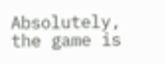Absolutely, the game is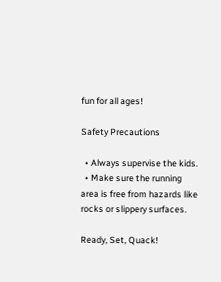fun for all ages!

Safety Precautions

  • Always supervise the kids.
  • Make sure the running area is free from hazards like rocks or slippery surfaces.

Ready, Set, Quack!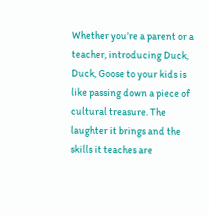Whether you’re a parent or a teacher, introducing Duck, Duck, Goose to your kids is like passing down a piece of cultural treasure. The laughter it brings and the skills it teaches are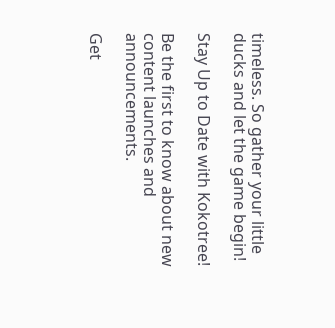timeless. So gather your little ducks and let the game begin!

Stay Up to Date with Kokotree!

Be the first to know about new content launches and announcements.

Get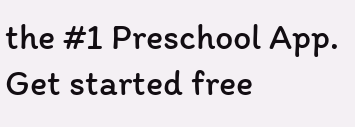the #1 Preschool App.
Get started free